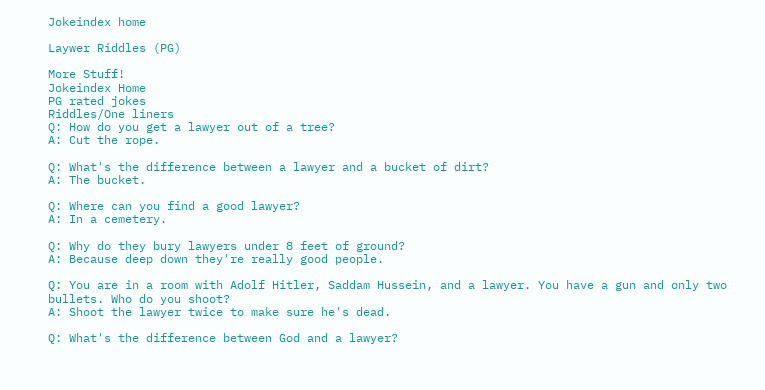Jokeindex home

Laywer Riddles (PG)

More Stuff!
Jokeindex Home
PG rated jokes
Riddles/One liners
Q: How do you get a lawyer out of a tree?
A: Cut the rope.

Q: What's the difference between a lawyer and a bucket of dirt?
A: The bucket.

Q: Where can you find a good lawyer?
A: In a cemetery.

Q: Why do they bury lawyers under 8 feet of ground?
A: Because deep down they're really good people.

Q: You are in a room with Adolf Hitler, Saddam Hussein, and a lawyer. You have a gun and only two bullets. Who do you shoot?
A: Shoot the lawyer twice to make sure he's dead.

Q: What's the difference between God and a lawyer?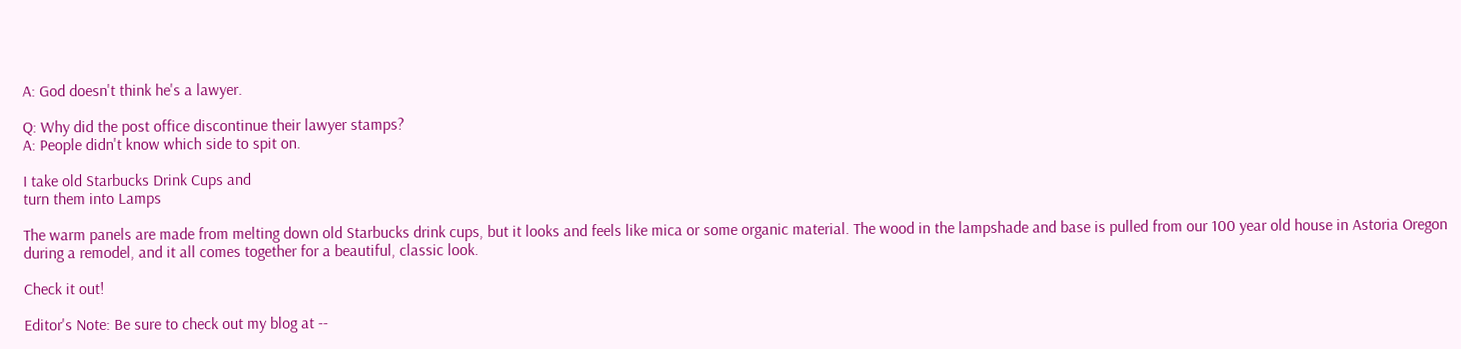A: God doesn't think he's a lawyer.

Q: Why did the post office discontinue their lawyer stamps?
A: People didn't know which side to spit on.

I take old Starbucks Drink Cups and
turn them into Lamps

The warm panels are made from melting down old Starbucks drink cups, but it looks and feels like mica or some organic material. The wood in the lampshade and base is pulled from our 100 year old house in Astoria Oregon during a remodel, and it all comes together for a beautiful, classic look.

Check it out!

Editor's Note: Be sure to check out my blog at --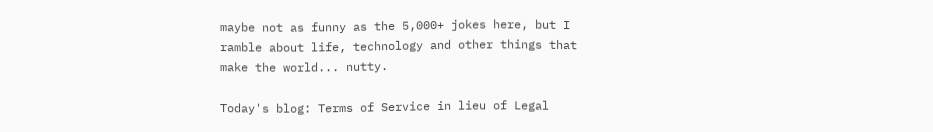maybe not as funny as the 5,000+ jokes here, but I ramble about life, technology and other things that make the world... nutty.

Today's blog: Terms of Service in lieu of Legal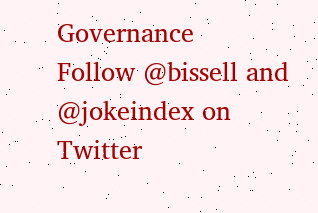Governance
Follow @bissell and @jokeindex on Twitter